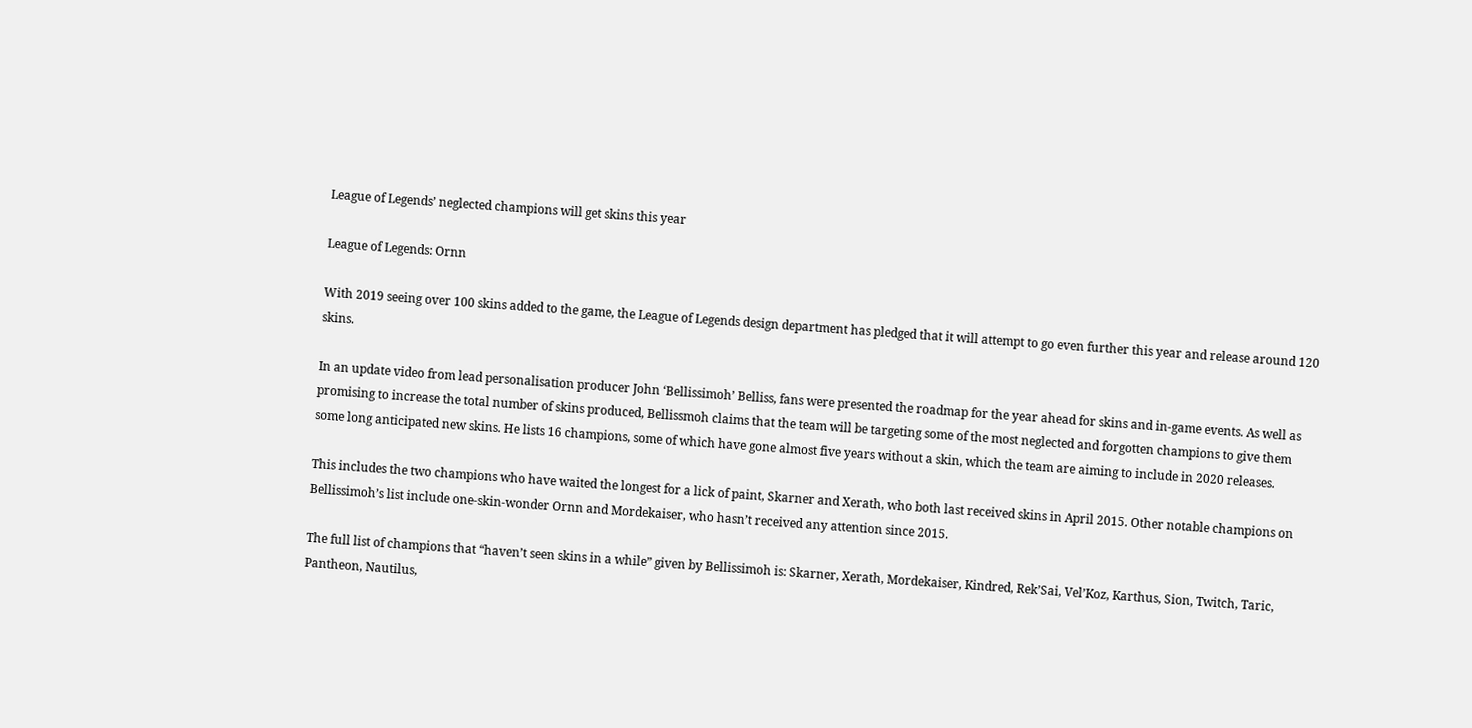League of Legends’ neglected champions will get skins this year

League of Legends: Ornn

With 2019 seeing over 100 skins added to the game, the League of Legends design department has pledged that it will attempt to go even further this year and release around 120 skins.

In an update video from lead personalisation producer John ‘Bellissimoh’ Belliss, fans were presented the roadmap for the year ahead for skins and in-game events. As well as promising to increase the total number of skins produced, Bellissmoh claims that the team will be targeting some of the most neglected and forgotten champions to give them some long anticipated new skins. He lists 16 champions, some of which have gone almost five years without a skin, which the team are aiming to include in 2020 releases.

This includes the two champions who have waited the longest for a lick of paint, Skarner and Xerath, who both last received skins in April 2015. Other notable champions on Bellissimoh’s list include one-skin-wonder Ornn and Mordekaiser, who hasn’t received any attention since 2015.

The full list of champions that “haven’t seen skins in a while” given by Bellissimoh is: Skarner, Xerath, Mordekaiser, Kindred, Rek’Sai, Vel’Koz, Karthus, Sion, Twitch, Taric, Pantheon, Nautilus,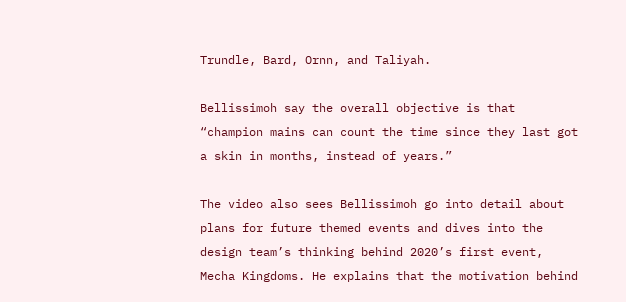Trundle, Bard, Ornn, and Taliyah.

Bellissimoh say the overall objective is that “champion mains can count the time since they last got a skin in months, instead of years.”

The video also sees Bellissimoh go into detail about plans for future themed events and dives into the design team’s thinking behind 2020’s first event, Mecha Kingdoms. He explains that the motivation behind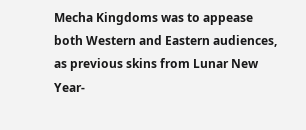Mecha Kingdoms was to appease both Western and Eastern audiences, as previous skins from Lunar New Year-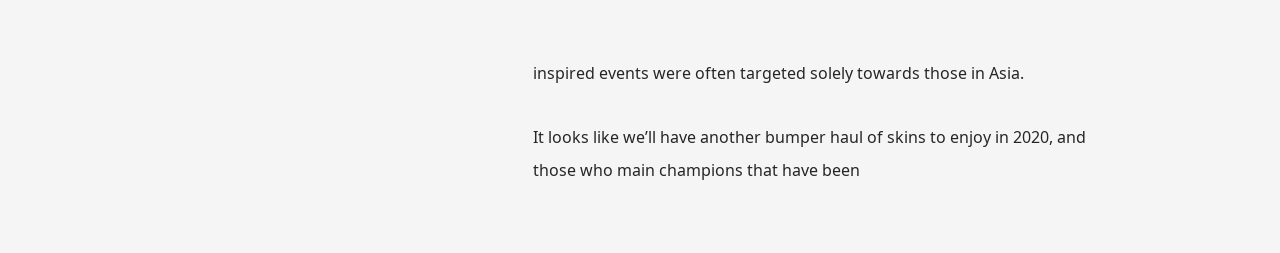inspired events were often targeted solely towards those in Asia.

It looks like we’ll have another bumper haul of skins to enjoy in 2020, and those who main champions that have been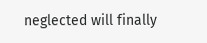neglected will finally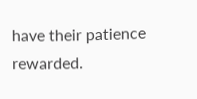have their patience rewarded.